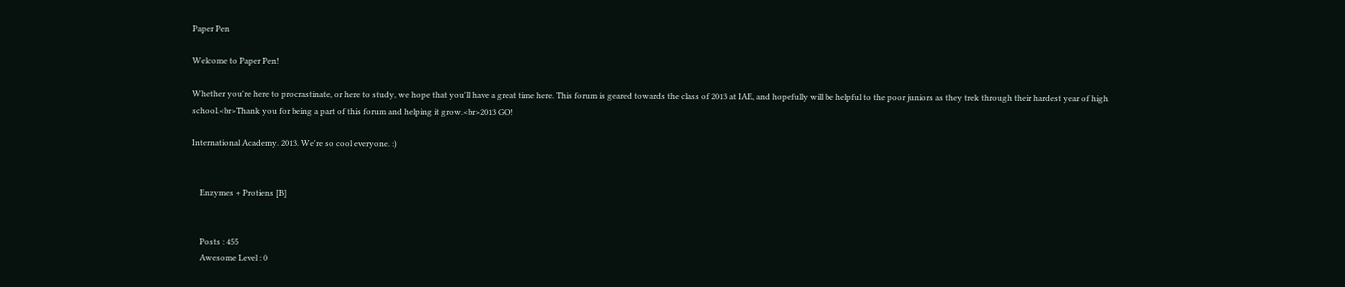Paper Pen

Welcome to Paper Pen!

Whether you're here to procrastinate, or here to study, we hope that you'll have a great time here. This forum is geared towards the class of 2013 at IAE, and hopefully will be helpful to the poor juniors as they trek through their hardest year of high school.<br>Thank you for being a part of this forum and helping it grow.<br>2013 GO!

International Academy. 2013. We're so cool everyone. :)


    Enzymes + Protiens [B]


    Posts : 455
    Awesome Level : 0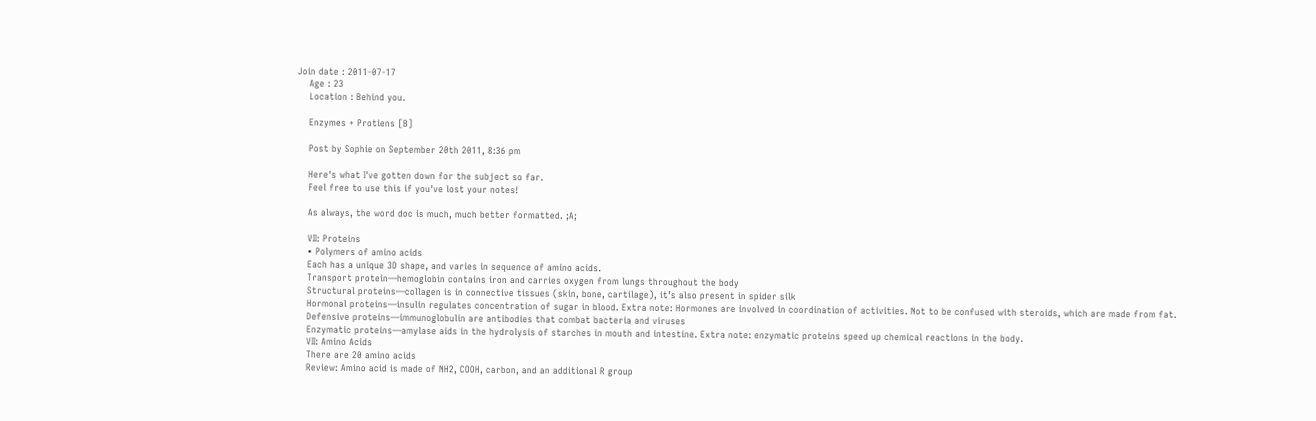Join date : 2011-07-17
    Age : 23
    Location : Behind you.

    Enzymes + Protiens [B]

    Post by Sophie on September 20th 2011, 8:36 pm

    Here's what I've gotten down for the subject so far.
    Feel free to use this if you've lost your notes!

    As always, the word doc is much, much better formatted. ;A;

    VII: Proteins
    • Polymers of amino acids
    Each has a unique 3D shape, and varies in sequence of amino acids.
    Transport protein—hemoglobin contains iron and carries oxygen from lungs throughout the body
    Structural proteins—collagen is in connective tissues (skin, bone, cartilage), it’s also present in spider silk
    Hormonal proteins—insulin regulates concentration of sugar in blood. Extra note: Hormones are involved in coordination of activities. Not to be confused with steroids, which are made from fat.
    Defensive proteins—immunoglobulin are antibodies that combat bacteria and viruses
    Enzymatic proteins—amylase aids in the hydrolysis of starches in mouth and intestine. Extra note: enzymatic proteins speed up chemical reactions in the body.
    VII: Amino Acids
    There are 20 amino acids
    Review: Amino acid is made of NH2, COOH, carbon, and an additional R group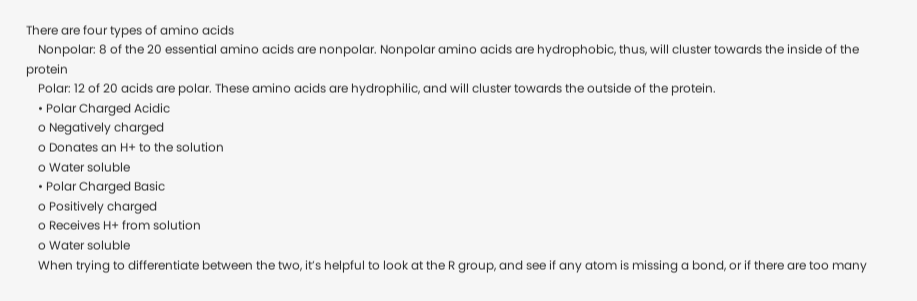There are four types of amino acids
    Nonpolar: 8 of the 20 essential amino acids are nonpolar. Nonpolar amino acids are hydrophobic, thus, will cluster towards the inside of the protein
    Polar: 12 of 20 acids are polar. These amino acids are hydrophilic, and will cluster towards the outside of the protein.
    • Polar Charged Acidic
    o Negatively charged
    o Donates an H+ to the solution
    o Water soluble
    • Polar Charged Basic
    o Positively charged
    o Receives H+ from solution
    o Water soluble
    When trying to differentiate between the two, it’s helpful to look at the R group, and see if any atom is missing a bond, or if there are too many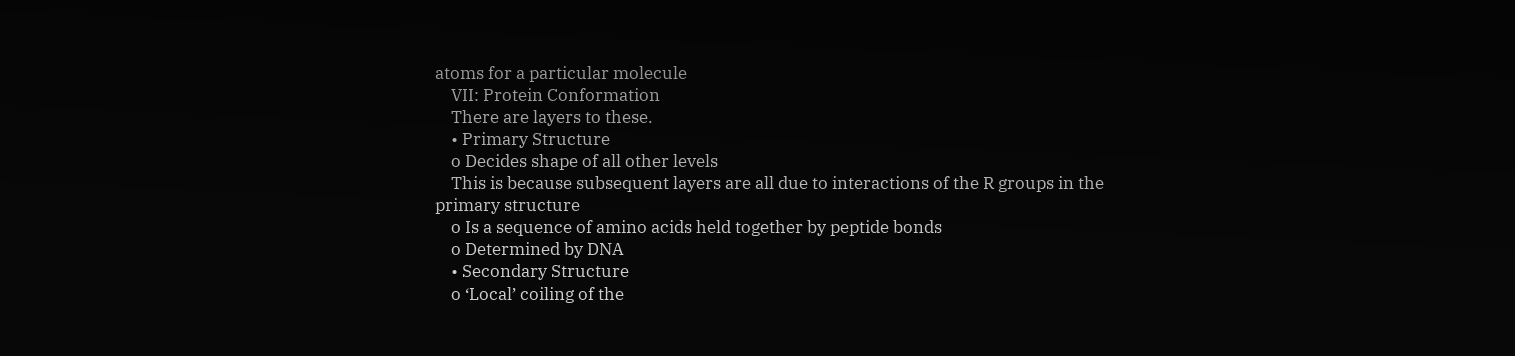atoms for a particular molecule
    VII: Protein Conformation
    There are layers to these.
    • Primary Structure
    o Decides shape of all other levels
    This is because subsequent layers are all due to interactions of the R groups in the primary structure
    o Is a sequence of amino acids held together by peptide bonds
    o Determined by DNA
    • Secondary Structure
    o ‘Local’ coiling of the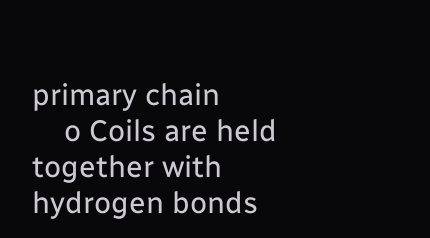primary chain
    o Coils are held together with hydrogen bonds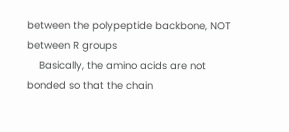between the polypeptide backbone, NOT between R groups
    Basically, the amino acids are not bonded so that the chain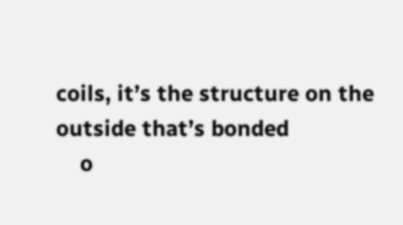coils, it’s the structure on the outside that’s bonded
    o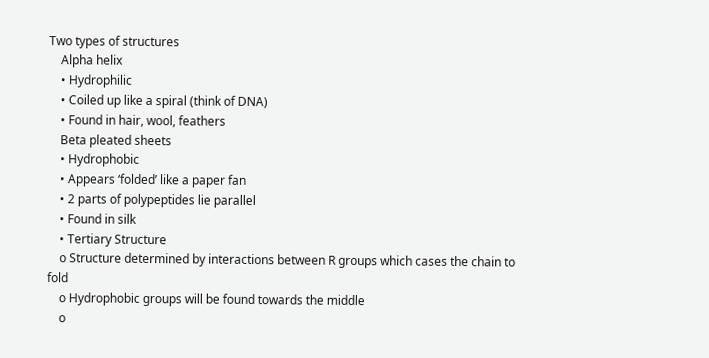Two types of structures
    Alpha helix
    • Hydrophilic
    • Coiled up like a spiral (think of DNA)
    • Found in hair, wool, feathers
    Beta pleated sheets
    • Hydrophobic
    • Appears ‘folded’ like a paper fan
    • 2 parts of polypeptides lie parallel
    • Found in silk
    • Tertiary Structure
    o Structure determined by interactions between R groups which cases the chain to fold
    o Hydrophobic groups will be found towards the middle
    o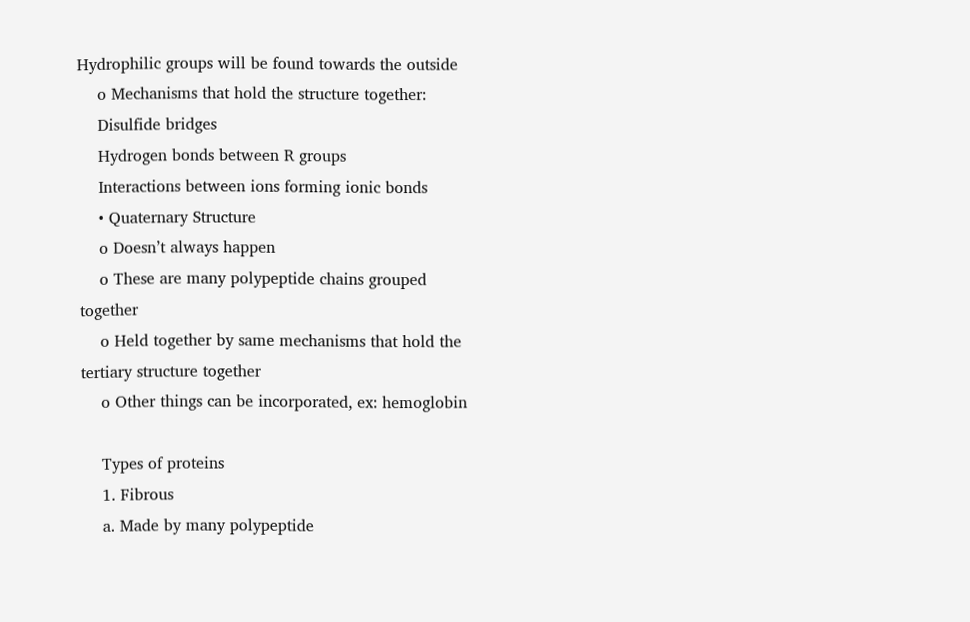Hydrophilic groups will be found towards the outside
    o Mechanisms that hold the structure together:
    Disulfide bridges
    Hydrogen bonds between R groups
    Interactions between ions forming ionic bonds
    • Quaternary Structure
    o Doesn’t always happen
    o These are many polypeptide chains grouped together
    o Held together by same mechanisms that hold the tertiary structure together
    o Other things can be incorporated, ex: hemoglobin

    Types of proteins
    1. Fibrous
    a. Made by many polypeptide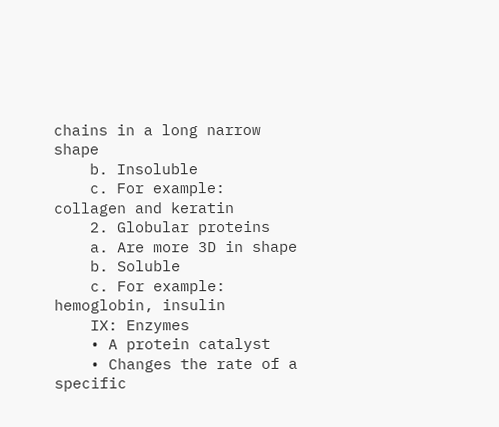chains in a long narrow shape
    b. Insoluble
    c. For example: collagen and keratin
    2. Globular proteins
    a. Are more 3D in shape
    b. Soluble
    c. For example: hemoglobin, insulin
    IX: Enzymes
    • A protein catalyst
    • Changes the rate of a specific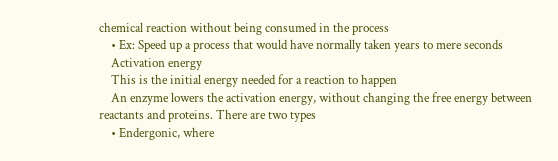chemical reaction without being consumed in the process
    • Ex: Speed up a process that would have normally taken years to mere seconds
    Activation energy
    This is the initial energy needed for a reaction to happen
    An enzyme lowers the activation energy, without changing the free energy between reactants and proteins. There are two types
    • Endergonic, where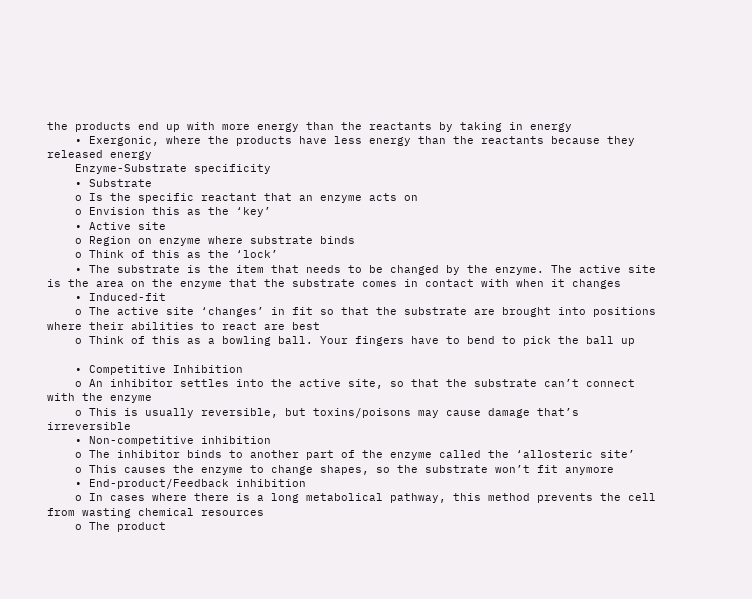the products end up with more energy than the reactants by taking in energy
    • Exergonic, where the products have less energy than the reactants because they released energy
    Enzyme-Substrate specificity
    • Substrate
    o Is the specific reactant that an enzyme acts on
    o Envision this as the ‘key’
    • Active site
    o Region on enzyme where substrate binds
    o Think of this as the ‘lock’
    • The substrate is the item that needs to be changed by the enzyme. The active site is the area on the enzyme that the substrate comes in contact with when it changes
    • Induced-fit
    o The active site ‘changes’ in fit so that the substrate are brought into positions where their abilities to react are best
    o Think of this as a bowling ball. Your fingers have to bend to pick the ball up

    • Competitive Inhibition
    o An inhibitor settles into the active site, so that the substrate can’t connect with the enzyme
    o This is usually reversible, but toxins/poisons may cause damage that’s irreversible
    • Non-competitive inhibition
    o The inhibitor binds to another part of the enzyme called the ‘allosteric site’
    o This causes the enzyme to change shapes, so the substrate won’t fit anymore
    • End-product/Feedback inhibition
    o In cases where there is a long metabolical pathway, this method prevents the cell from wasting chemical resources
    o The product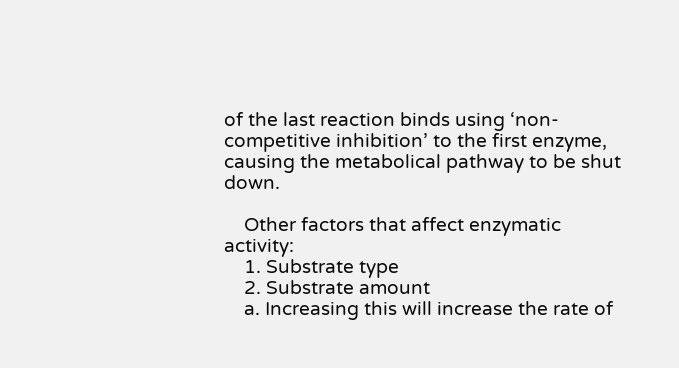of the last reaction binds using ‘non-competitive inhibition’ to the first enzyme, causing the metabolical pathway to be shut down.

    Other factors that affect enzymatic activity:
    1. Substrate type
    2. Substrate amount
    a. Increasing this will increase the rate of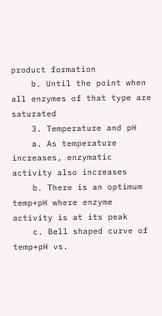product formation
    b. Until the point when all enzymes of that type are saturated
    3. Temperature and pH
    a. As temperature increases, enzymatic activity also increases
    b. There is an optimum temp+pH where enzyme activity is at its peak
    c. Bell shaped curve of temp+pH vs.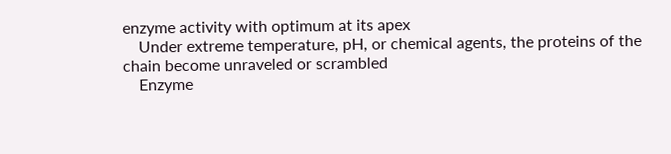enzyme activity with optimum at its apex
    Under extreme temperature, pH, or chemical agents, the proteins of the chain become unraveled or scrambled
    Enzyme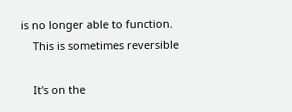is no longer able to function.
    This is sometimes reversible

    It's on the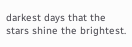darkest days that the stars shine the brightest.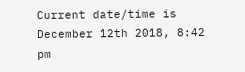Current date/time is December 12th 2018, 8:42 pm